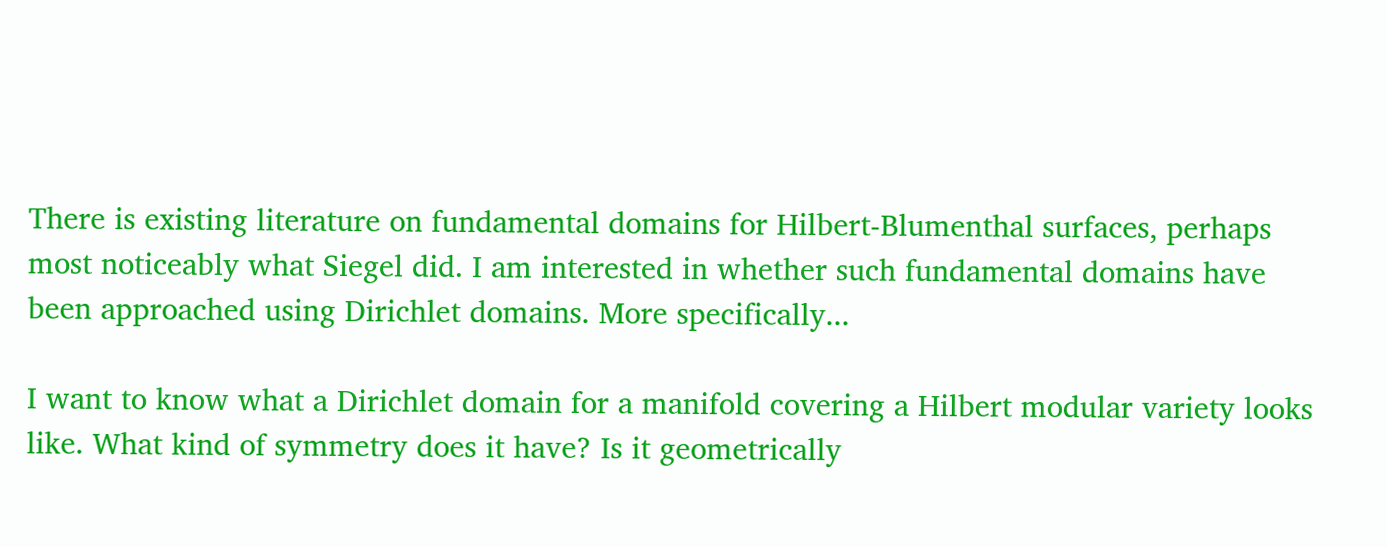There is existing literature on fundamental domains for Hilbert-Blumenthal surfaces, perhaps most noticeably what Siegel did. I am interested in whether such fundamental domains have been approached using Dirichlet domains. More specifically...

I want to know what a Dirichlet domain for a manifold covering a Hilbert modular variety looks like. What kind of symmetry does it have? Is it geometrically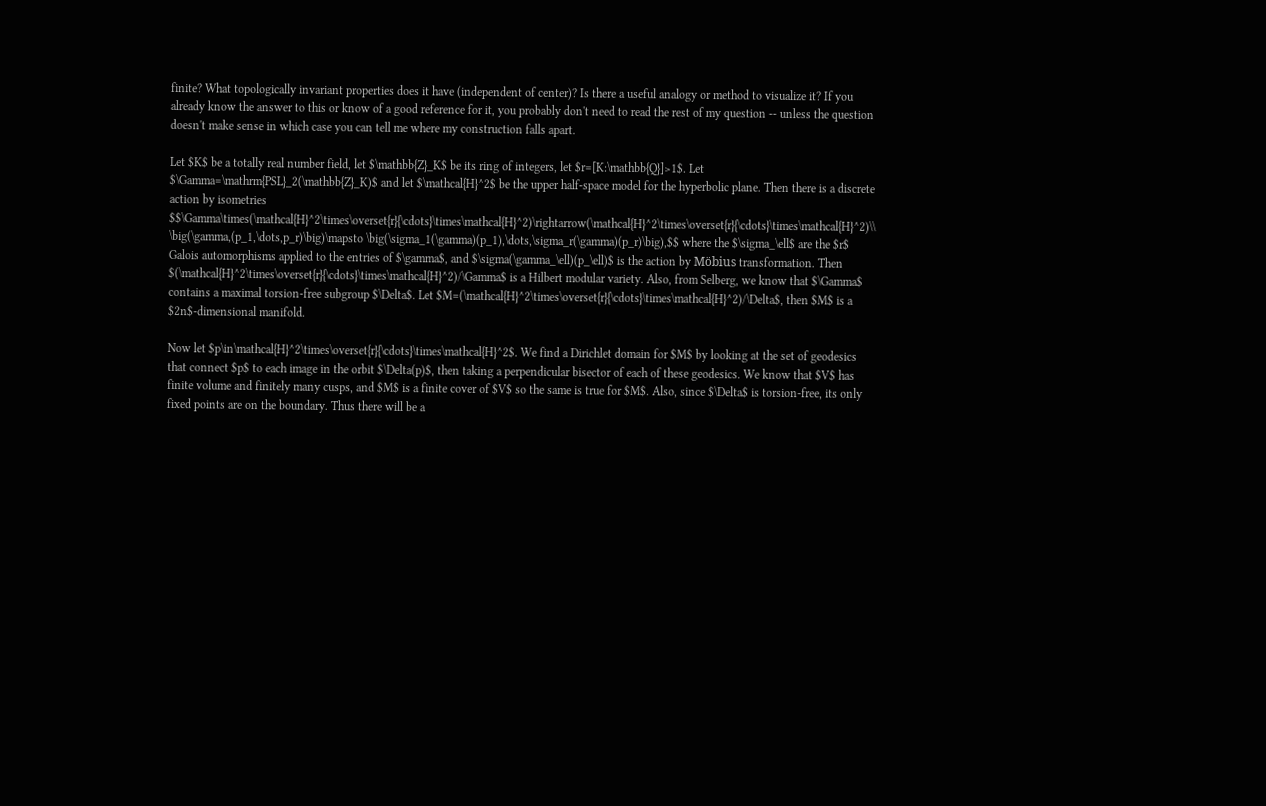finite? What topologically invariant properties does it have (independent of center)? Is there a useful analogy or method to visualize it? If you already know the answer to this or know of a good reference for it, you probably don't need to read the rest of my question -- unless the question doesn't make sense in which case you can tell me where my construction falls apart.

Let $K$ be a totally real number field, let $\mathbb{Z}_K$ be its ring of integers, let $r=[K:\mathbb{Q}]>1$. Let $\Gamma=\mathrm{PSL}_2(\mathbb{Z}_K)$ and let $\mathcal{H}^2$ be the upper half-space model for the hyperbolic plane. Then there is a discrete action by isometries $$\Gamma\times(\mathcal{H}^2\times\overset{r}{\cdots}\times\mathcal{H}^2)\rightarrow(\mathcal{H}^2\times\overset{r}{\cdots}\times\mathcal{H}^2)\\ \big(\gamma,(p_1,\dots,p_r)\big)\mapsto \big(\sigma_1(\gamma)(p_1),\dots,\sigma_r(\gamma)(p_r)\big),$$ where the $\sigma_\ell$ are the $r$ Galois automorphisms applied to the entries of $\gamma$, and $\sigma(\gamma_\ell)(p_\ell)$ is the action by Möbius transformation. Then $(\mathcal{H}^2\times\overset{r}{\cdots}\times\mathcal{H}^2)/\Gamma$ is a Hilbert modular variety. Also, from Selberg, we know that $\Gamma$ contains a maximal torsion-free subgroup $\Delta$. Let $M=(\mathcal{H}^2\times\overset{r}{\cdots}\times\mathcal{H}^2)/\Delta$, then $M$ is a $2n$-dimensional manifold.

Now let $p\in\mathcal{H}^2\times\overset{r}{\cdots}\times\mathcal{H}^2$. We find a Dirichlet domain for $M$ by looking at the set of geodesics that connect $p$ to each image in the orbit $\Delta(p)$, then taking a perpendicular bisector of each of these geodesics. We know that $V$ has finite volume and finitely many cusps, and $M$ is a finite cover of $V$ so the same is true for $M$. Also, since $\Delta$ is torsion-free, its only fixed points are on the boundary. Thus there will be a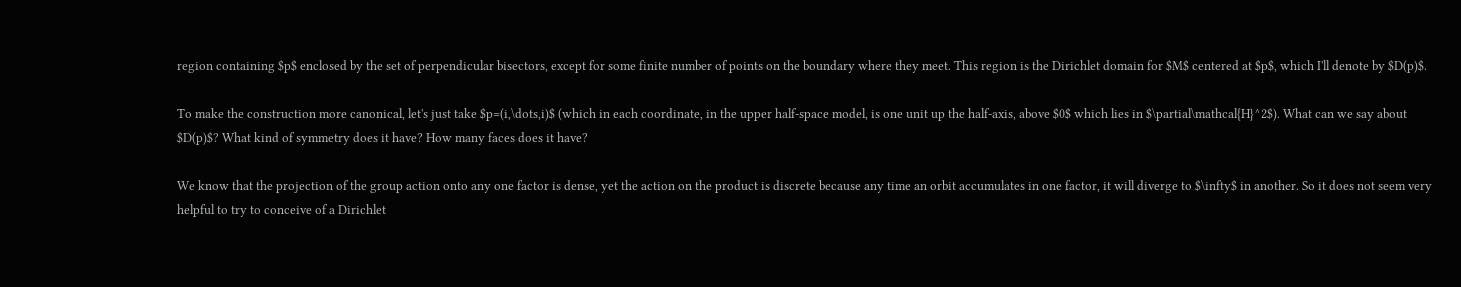region containing $p$ enclosed by the set of perpendicular bisectors, except for some finite number of points on the boundary where they meet. This region is the Dirichlet domain for $M$ centered at $p$, which I'll denote by $D(p)$.

To make the construction more canonical, let's just take $p=(i,\dots,i)$ (which in each coordinate, in the upper half-space model, is one unit up the half-axis, above $0$ which lies in $\partial\mathcal{H}^2$). What can we say about $D(p)$? What kind of symmetry does it have? How many faces does it have?

We know that the projection of the group action onto any one factor is dense, yet the action on the product is discrete because any time an orbit accumulates in one factor, it will diverge to $\infty$ in another. So it does not seem very helpful to try to conceive of a Dirichlet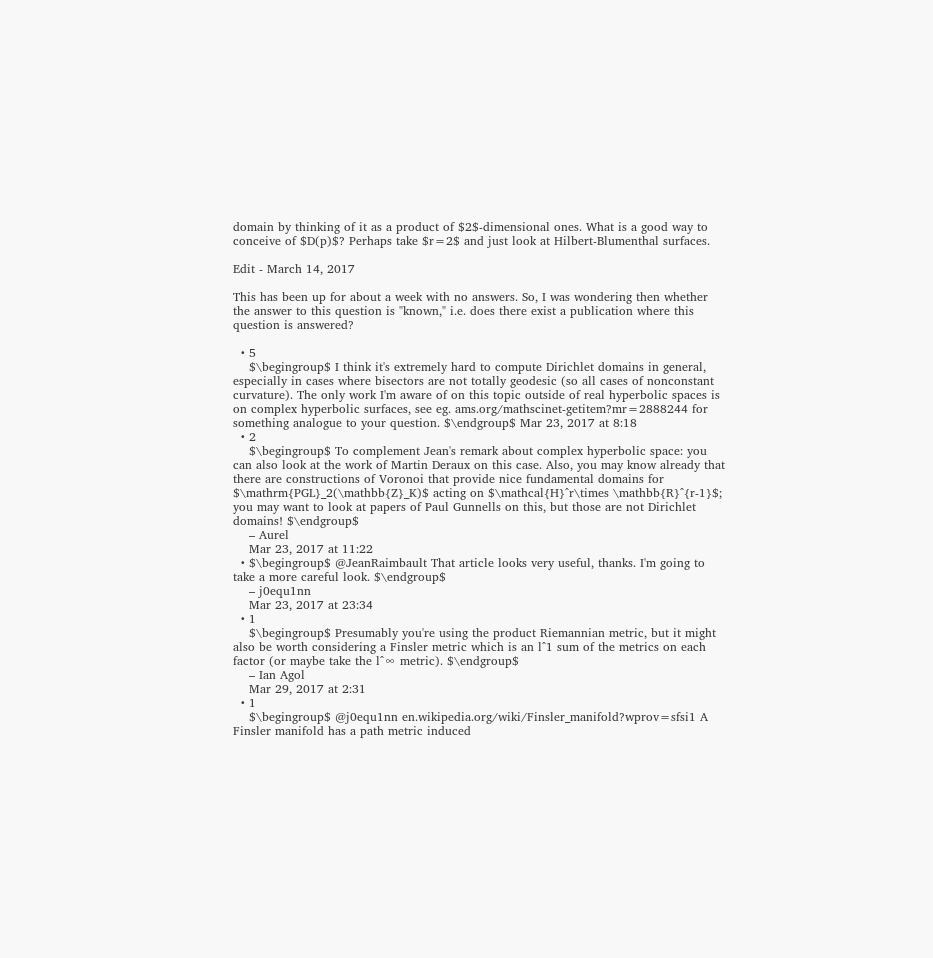domain by thinking of it as a product of $2$-dimensional ones. What is a good way to conceive of $D(p)$? Perhaps take $r=2$ and just look at Hilbert-Blumenthal surfaces.

Edit - March 14, 2017

This has been up for about a week with no answers. So, I was wondering then whether the answer to this question is "known," i.e. does there exist a publication where this question is answered?

  • 5
    $\begingroup$ I think it's extremely hard to compute Dirichlet domains in general, especially in cases where bisectors are not totally geodesic (so all cases of nonconstant curvature). The only work I'm aware of on this topic outside of real hyperbolic spaces is on complex hyperbolic surfaces, see eg. ams.org/mathscinet-getitem?mr=2888244 for something analogue to your question. $\endgroup$ Mar 23, 2017 at 8:18
  • 2
    $\begingroup$ To complement Jean's remark about complex hyperbolic space: you can also look at the work of Martin Deraux on this case. Also, you may know already that there are constructions of Voronoi that provide nice fundamental domains for $\mathrm{PGL}_2(\mathbb{Z}_K)$ acting on $\mathcal{H}^r\times \mathbb{R}^{r-1}$; you may want to look at papers of Paul Gunnells on this, but those are not Dirichlet domains! $\endgroup$
    – Aurel
    Mar 23, 2017 at 11:22
  • $\begingroup$ @JeanRaimbault That article looks very useful, thanks. I'm going to take a more careful look. $\endgroup$
    – j0equ1nn
    Mar 23, 2017 at 23:34
  • 1
    $\begingroup$ Presumably you're using the product Riemannian metric, but it might also be worth considering a Finsler metric which is an l^1 sum of the metrics on each factor (or maybe take the l^∞ metric). $\endgroup$
    – Ian Agol
    Mar 29, 2017 at 2:31
  • 1
    $\begingroup$ @j0equ1nn en.wikipedia.org/wiki/Finsler_manifold?wprov=sfsi1 A Finsler manifold has a path metric induced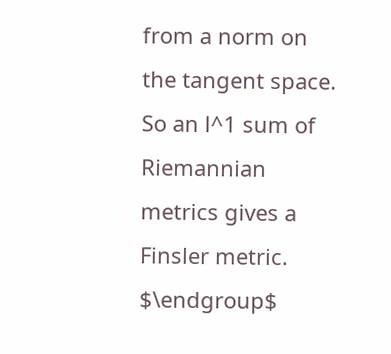from a norm on the tangent space. So an l^1 sum of Riemannian metrics gives a Finsler metric. $\endgroup$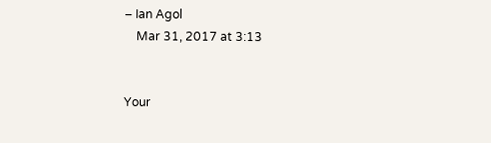– Ian Agol
    Mar 31, 2017 at 3:13


Your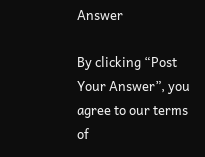Answer

By clicking “Post Your Answer”, you agree to our terms of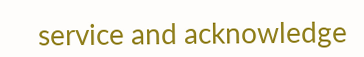service and acknowledge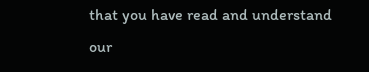that you have read and understand our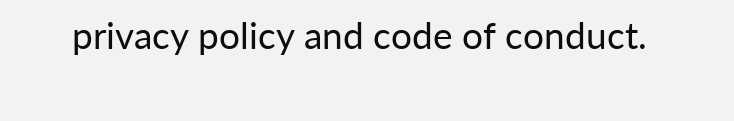privacy policy and code of conduct.